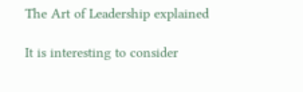The Art of Leadership explained

It is interesting to consider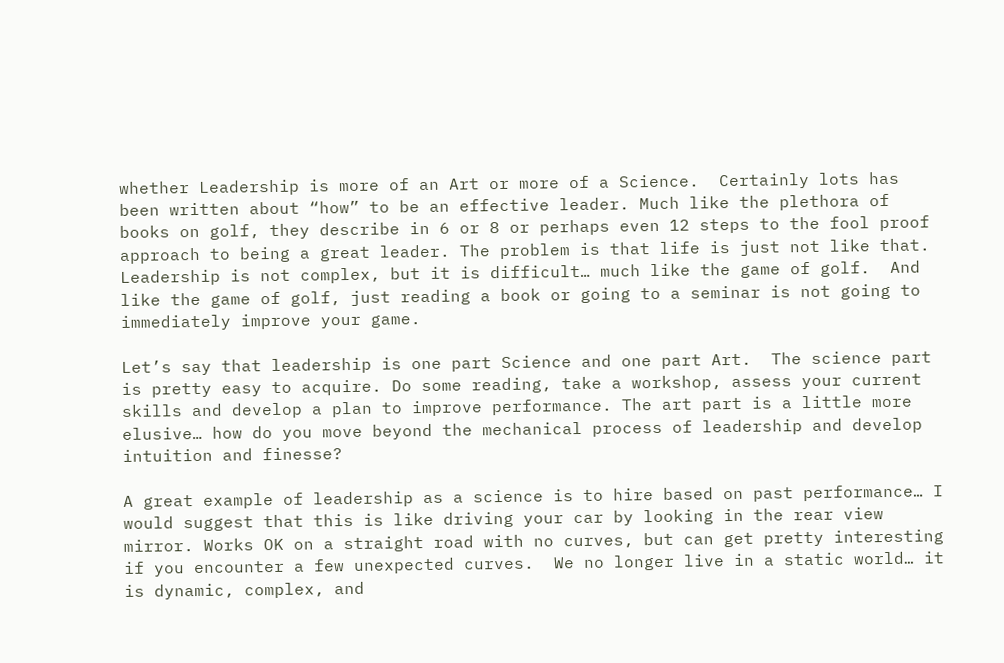whether Leadership is more of an Art or more of a Science.  Certainly lots has been written about “how” to be an effective leader. Much like the plethora of books on golf, they describe in 6 or 8 or perhaps even 12 steps to the fool proof approach to being a great leader. The problem is that life is just not like that. Leadership is not complex, but it is difficult… much like the game of golf.  And like the game of golf, just reading a book or going to a seminar is not going to immediately improve your game.

Let’s say that leadership is one part Science and one part Art.  The science part is pretty easy to acquire. Do some reading, take a workshop, assess your current skills and develop a plan to improve performance. The art part is a little more elusive… how do you move beyond the mechanical process of leadership and develop intuition and finesse?

A great example of leadership as a science is to hire based on past performance… I would suggest that this is like driving your car by looking in the rear view mirror. Works OK on a straight road with no curves, but can get pretty interesting if you encounter a few unexpected curves.  We no longer live in a static world… it is dynamic, complex, and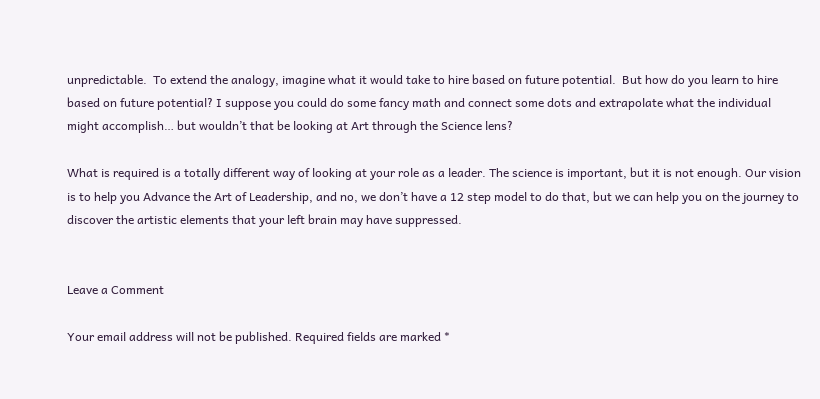unpredictable.  To extend the analogy, imagine what it would take to hire based on future potential.  But how do you learn to hire based on future potential? I suppose you could do some fancy math and connect some dots and extrapolate what the individual might accomplish… but wouldn’t that be looking at Art through the Science lens?

What is required is a totally different way of looking at your role as a leader. The science is important, but it is not enough. Our vision is to help you Advance the Art of Leadership, and no, we don’t have a 12 step model to do that, but we can help you on the journey to discover the artistic elements that your left brain may have suppressed.


Leave a Comment

Your email address will not be published. Required fields are marked *